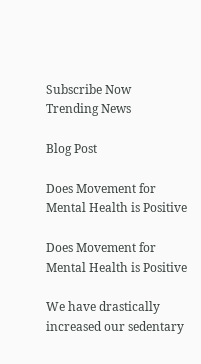Subscribe Now
Trending News

Blog Post

Does Movement for Mental Health is Positive

Does Movement for Mental Health is Positive

We have drastically increased our sedentary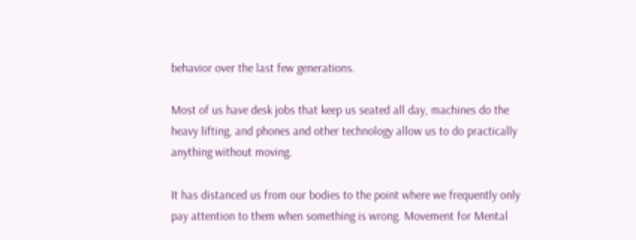behavior over the last few generations.

Most of us have desk jobs that keep us seated all day, machines do the heavy lifting, and phones and other technology allow us to do practically anything without moving.

It has distanced us from our bodies to the point where we frequently only pay attention to them when something is wrong. Movement for Mental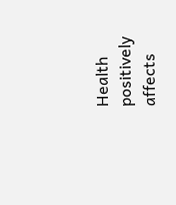Health positively affects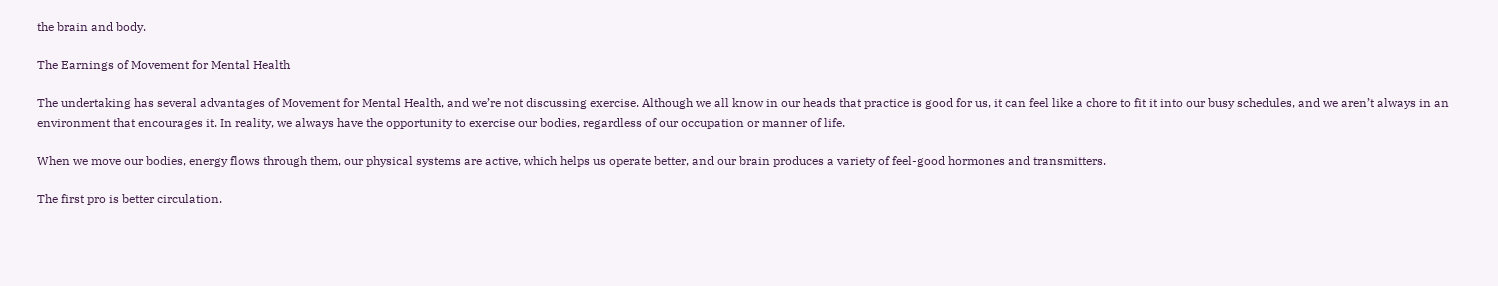the brain and body.

The Earnings of Movement for Mental Health

The undertaking has several advantages of Movement for Mental Health, and we’re not discussing exercise. Although we all know in our heads that practice is good for us, it can feel like a chore to fit it into our busy schedules, and we aren’t always in an environment that encourages it. In reality, we always have the opportunity to exercise our bodies, regardless of our occupation or manner of life.

When we move our bodies, energy flows through them, our physical systems are active, which helps us operate better, and our brain produces a variety of feel-good hormones and transmitters.

The first pro is better circulation.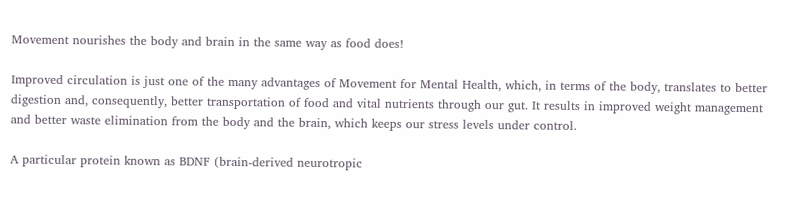Movement nourishes the body and brain in the same way as food does!

Improved circulation is just one of the many advantages of Movement for Mental Health, which, in terms of the body, translates to better digestion and, consequently, better transportation of food and vital nutrients through our gut. It results in improved weight management and better waste elimination from the body and the brain, which keeps our stress levels under control.

A particular protein known as BDNF (brain-derived neurotropic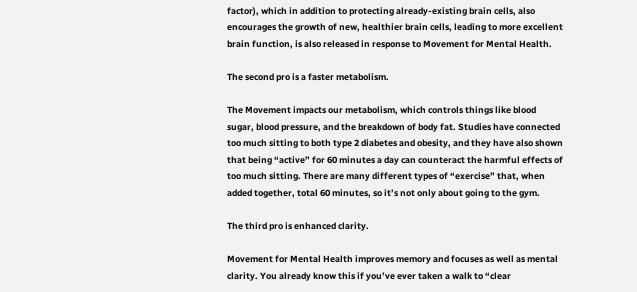factor), which in addition to protecting already-existing brain cells, also encourages the growth of new, healthier brain cells, leading to more excellent brain function, is also released in response to Movement for Mental Health.

The second pro is a faster metabolism.

The Movement impacts our metabolism, which controls things like blood sugar, blood pressure, and the breakdown of body fat. Studies have connected too much sitting to both type 2 diabetes and obesity, and they have also shown that being “active” for 60 minutes a day can counteract the harmful effects of too much sitting. There are many different types of “exercise” that, when added together, total 60 minutes, so it’s not only about going to the gym.

The third pro is enhanced clarity.

Movement for Mental Health improves memory and focuses as well as mental clarity. You already know this if you’ve ever taken a walk to “clear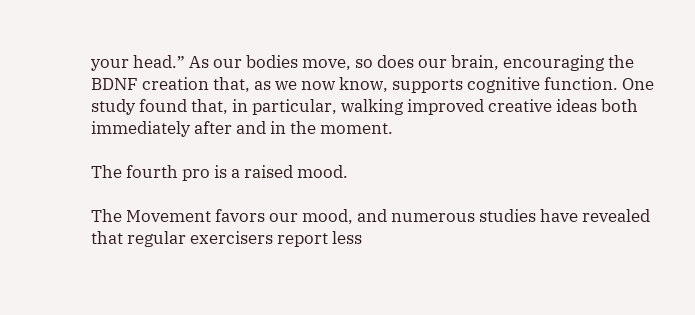your head.” As our bodies move, so does our brain, encouraging the BDNF creation that, as we now know, supports cognitive function. One study found that, in particular, walking improved creative ideas both immediately after and in the moment.

The fourth pro is a raised mood.

The Movement favors our mood, and numerous studies have revealed that regular exercisers report less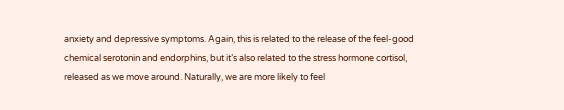anxiety and depressive symptoms. Again, this is related to the release of the feel-good chemical serotonin and endorphins, but it’s also related to the stress hormone cortisol, released as we move around. Naturally, we are more likely to feel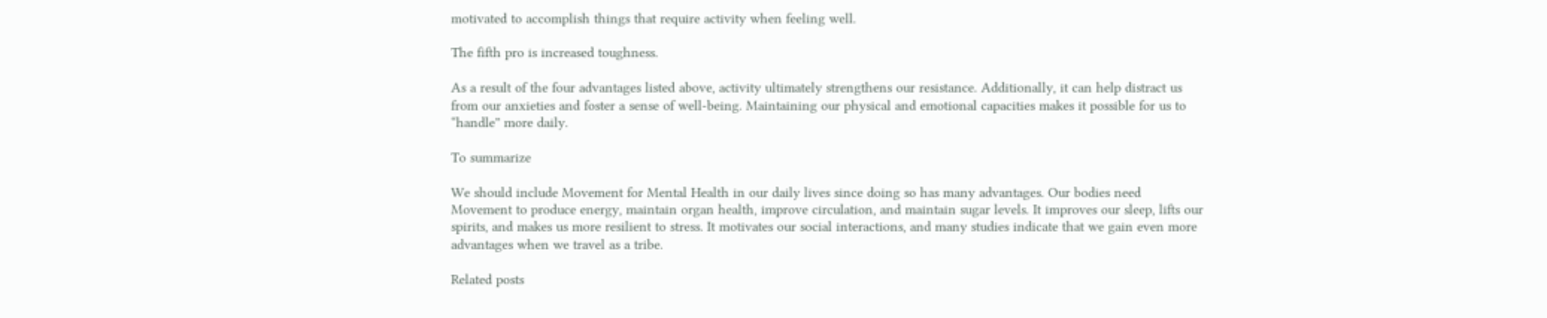motivated to accomplish things that require activity when feeling well.

The fifth pro is increased toughness.

As a result of the four advantages listed above, activity ultimately strengthens our resistance. Additionally, it can help distract us from our anxieties and foster a sense of well-being. Maintaining our physical and emotional capacities makes it possible for us to “handle” more daily.

To summarize

We should include Movement for Mental Health in our daily lives since doing so has many advantages. Our bodies need Movement to produce energy, maintain organ health, improve circulation, and maintain sugar levels. It improves our sleep, lifts our spirits, and makes us more resilient to stress. It motivates our social interactions, and many studies indicate that we gain even more advantages when we travel as a tribe.

Related posts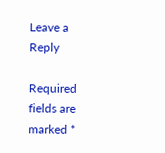Leave a Reply

Required fields are marked *